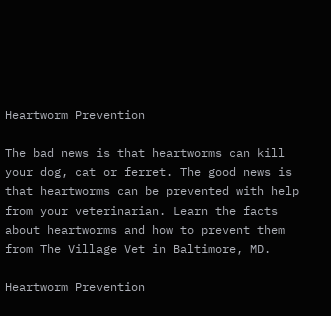Heartworm Prevention

The bad news is that heartworms can kill your dog, cat or ferret. The good news is that heartworms can be prevented with help from your veterinarian. Learn the facts about heartworms and how to prevent them from The Village Vet in Baltimore, MD.

Heartworm Prevention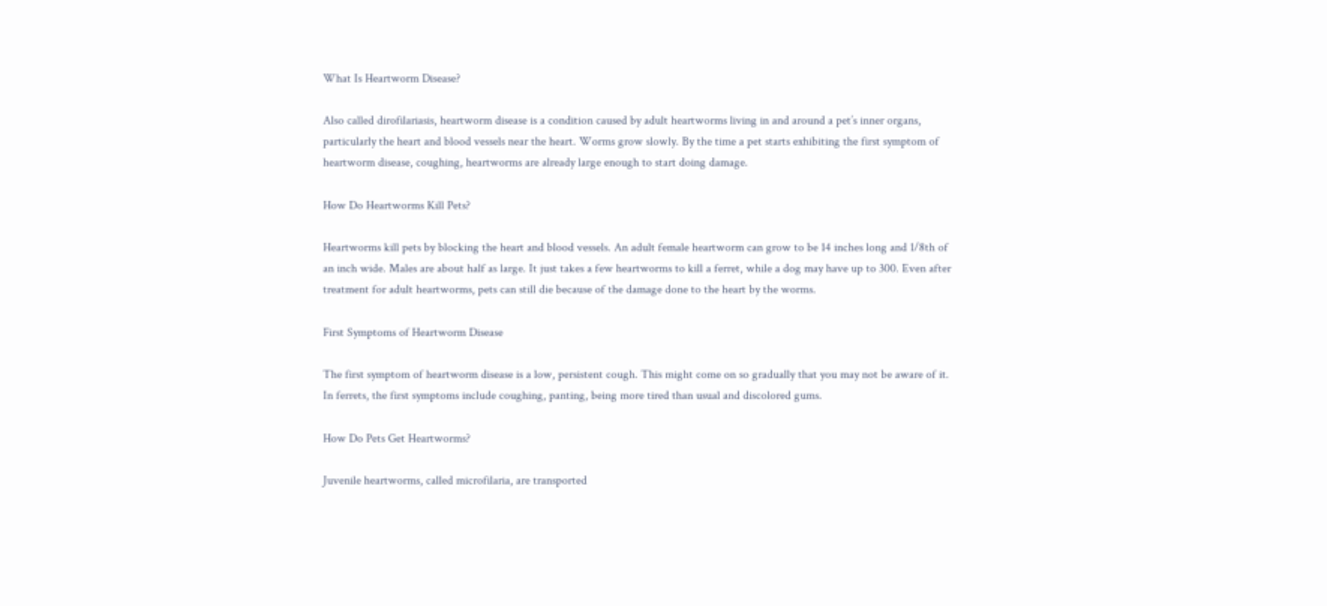What Is Heartworm Disease?

Also called dirofilariasis, heartworm disease is a condition caused by adult heartworms living in and around a pet’s inner organs, particularly the heart and blood vessels near the heart. Worms grow slowly. By the time a pet starts exhibiting the first symptom of heartworm disease, coughing, heartworms are already large enough to start doing damage.

How Do Heartworms Kill Pets?

Heartworms kill pets by blocking the heart and blood vessels. An adult female heartworm can grow to be 14 inches long and 1/8th of an inch wide. Males are about half as large. It just takes a few heartworms to kill a ferret, while a dog may have up to 300. Even after treatment for adult heartworms, pets can still die because of the damage done to the heart by the worms.

First Symptoms of Heartworm Disease

The first symptom of heartworm disease is a low, persistent cough. This might come on so gradually that you may not be aware of it. In ferrets, the first symptoms include coughing, panting, being more tired than usual and discolored gums.

How Do Pets Get Heartworms?

Juvenile heartworms, called microfilaria, are transported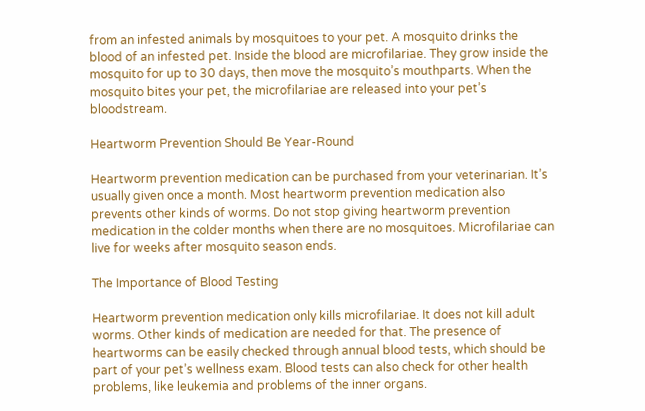from an infested animals by mosquitoes to your pet. A mosquito drinks the blood of an infested pet. Inside the blood are microfilariae. They grow inside the mosquito for up to 30 days, then move the mosquito’s mouthparts. When the mosquito bites your pet, the microfilariae are released into your pet’s bloodstream.

Heartworm Prevention Should Be Year-Round

Heartworm prevention medication can be purchased from your veterinarian. It’s usually given once a month. Most heartworm prevention medication also prevents other kinds of worms. Do not stop giving heartworm prevention medication in the colder months when there are no mosquitoes. Microfilariae can live for weeks after mosquito season ends.

The Importance of Blood Testing

Heartworm prevention medication only kills microfilariae. It does not kill adult worms. Other kinds of medication are needed for that. The presence of heartworms can be easily checked through annual blood tests, which should be part of your pet’s wellness exam. Blood tests can also check for other health problems, like leukemia and problems of the inner organs.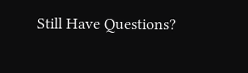Still Have Questions?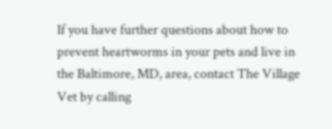If you have further questions about how to prevent heartworms in your pets and live in the Baltimore, MD, area, contact The Village Vet by calling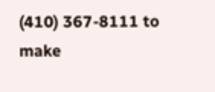(410) 367-8111 to make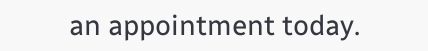an appointment today.